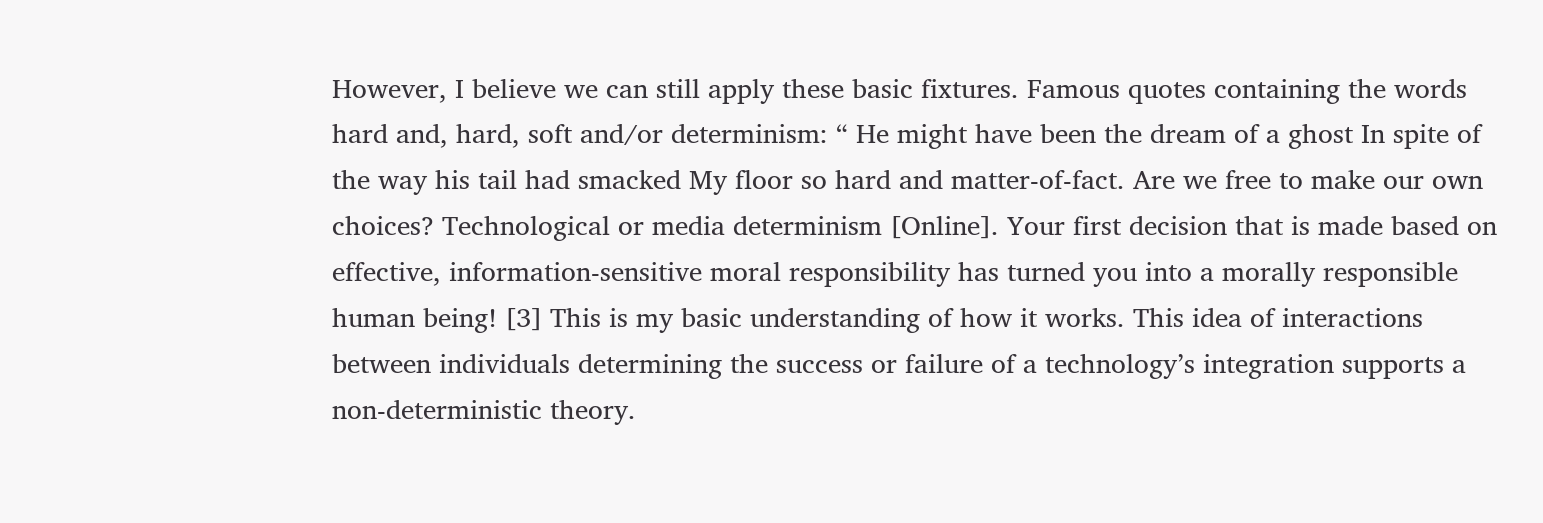However, I believe we can still apply these basic fixtures. Famous quotes containing the words hard and, hard, soft and/or determinism: “ He might have been the dream of a ghost In spite of the way his tail had smacked My floor so hard and matter-of-fact. Are we free to make our own choices? Technological or media determinism [Online]. Your first decision that is made based on effective, information-sensitive moral responsibility has turned you into a morally responsible human being! [3] This is my basic understanding of how it works. This idea of interactions between individuals determining the success or failure of a technology’s integration supports a non-deterministic theory.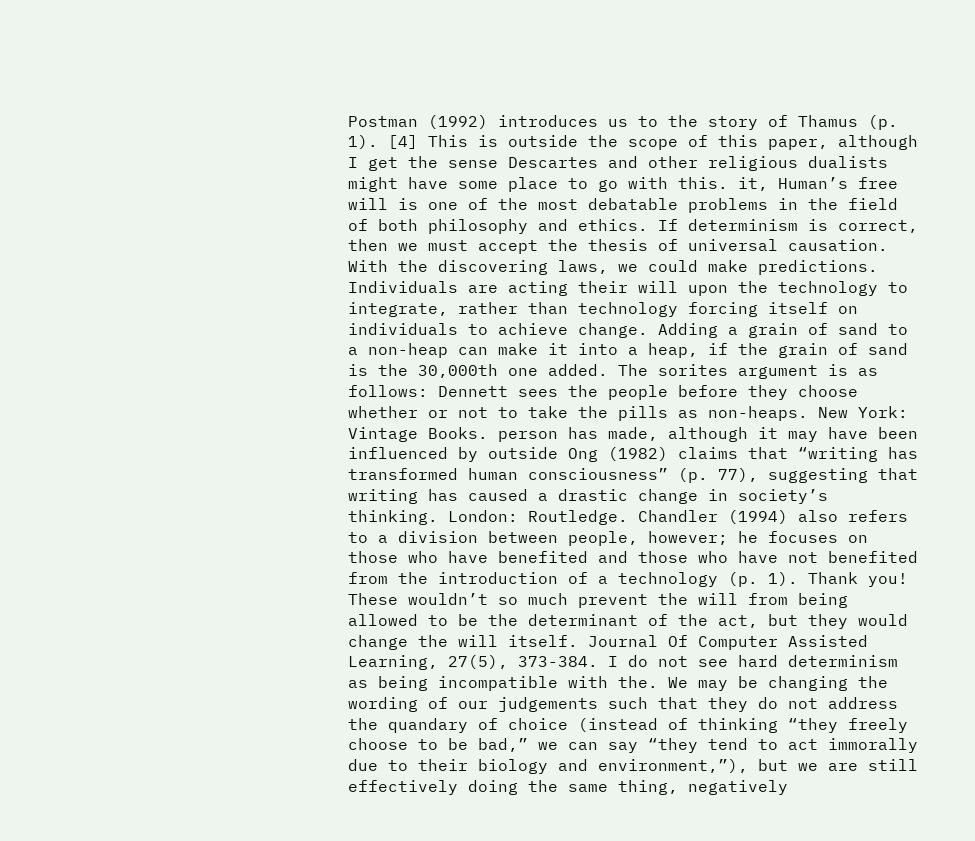Postman (1992) introduces us to the story of Thamus (p. 1). [4] This is outside the scope of this paper, although I get the sense Descartes and other religious dualists might have some place to go with this. it, Human’s free will is one of the most debatable problems in the field of both philosophy and ethics. If determinism is correct, then we must accept the thesis of universal causation. With the discovering laws, we could make predictions. Individuals are acting their will upon the technology to integrate, rather than technology forcing itself on individuals to achieve change. Adding a grain of sand to a non-heap can make it into a heap, if the grain of sand is the 30,000th one added. The sorites argument is as follows: Dennett sees the people before they choose whether or not to take the pills as non-heaps. New York: Vintage Books. person has made, although it may have been influenced by outside Ong (1982) claims that “writing has transformed human consciousness” (p. 77), suggesting that writing has caused a drastic change in society’s thinking. London: Routledge. Chandler (1994) also refers to a division between people, however; he focuses on those who have benefited and those who have not benefited from the introduction of a technology (p. 1). Thank you! These wouldn’t so much prevent the will from being allowed to be the determinant of the act, but they would change the will itself. Journal Of Computer Assisted Learning, 27(5), 373-384. I do not see hard determinism as being incompatible with the. We may be changing the wording of our judgements such that they do not address the quandary of choice (instead of thinking “they freely choose to be bad,” we can say “they tend to act immorally due to their biology and environment,”), but we are still effectively doing the same thing, negatively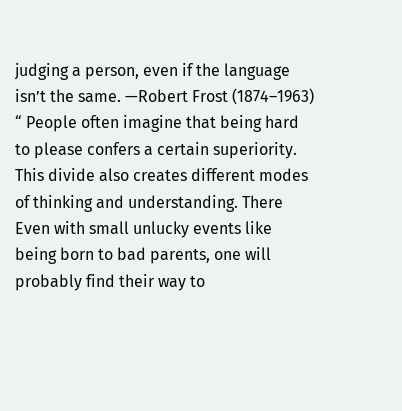judging a person, even if the language isn’t the same. —Robert Frost (1874–1963) “ People often imagine that being hard to please confers a certain superiority. This divide also creates different modes of thinking and understanding. There Even with small unlucky events like being born to bad parents, one will probably find their way to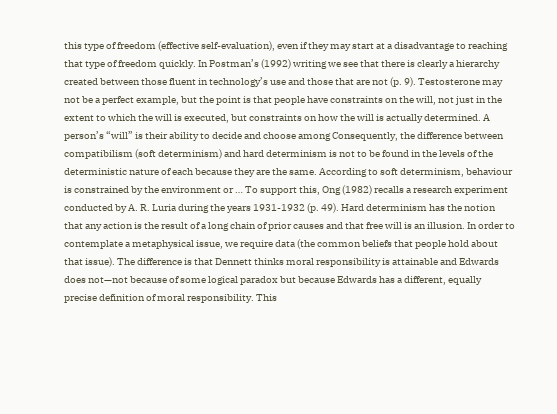this type of freedom (effective self-evaluation), even if they may start at a disadvantage to reaching that type of freedom quickly. In Postman’s (1992) writing we see that there is clearly a hierarchy created between those fluent in technology’s use and those that are not (p. 9). Testosterone may not be a perfect example, but the point is that people have constraints on the will, not just in the extent to which the will is executed, but constraints on how the will is actually determined. A person’s “will” is their ability to decide and choose among Consequently, the difference between compatibilism (soft determinism) and hard determinism is not to be found in the levels of the deterministic nature of each because they are the same. According to soft determinism, behaviour is constrained by the environment or … To support this, Ong (1982) recalls a research experiment conducted by A. R. Luria during the years 1931-1932 (p. 49). Hard determinism has the notion that any action is the result of a long chain of prior causes and that free will is an illusion. In order to contemplate a metaphysical issue, we require data (the common beliefs that people hold about that issue). The difference is that Dennett thinks moral responsibility is attainable and Edwards does not—not because of some logical paradox but because Edwards has a different, equally precise definition of moral responsibility. This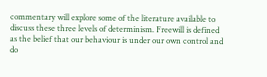commentary will explore some of the literature available to discuss these three levels of determinism. Freewill is defined as the belief that our behaviour is under our own control and do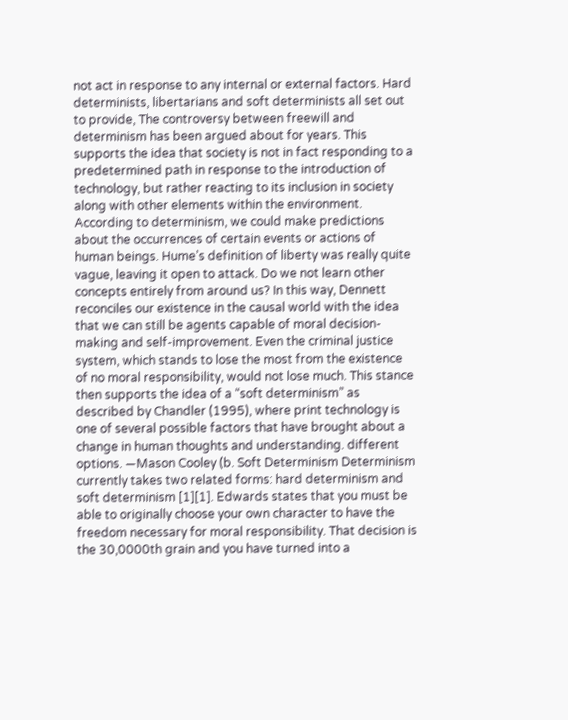not act in response to any internal or external factors. Hard determinists, libertarians and soft determinists all set out to provide, The controversy between freewill and determinism has been argued about for years. This supports the idea that society is not in fact responding to a predetermined path in response to the introduction of technology, but rather reacting to its inclusion in society along with other elements within the environment. According to determinism, we could make predictions about the occurrences of certain events or actions of human beings. Hume’s definition of liberty was really quite vague, leaving it open to attack. Do we not learn other concepts entirely from around us? In this way, Dennett reconciles our existence in the causal world with the idea that we can still be agents capable of moral decision-making and self-improvement. Even the criminal justice system, which stands to lose the most from the existence of no moral responsibility, would not lose much. This stance then supports the idea of a “soft determinism” as described by Chandler (1995), where print technology is one of several possible factors that have brought about a change in human thoughts and understanding. different options. —Mason Cooley (b. Soft Determinism Determinism currently takes two related forms: hard determinism and soft determinism [1][1]. Edwards states that you must be able to originally choose your own character to have the freedom necessary for moral responsibility. That decision is the 30,0000th grain and you have turned into a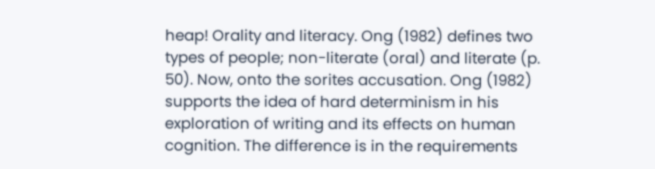heap! Orality and literacy. Ong (1982) defines two types of people; non-literate (oral) and literate (p. 50). Now, onto the sorites accusation. Ong (1982) supports the idea of hard determinism in his exploration of writing and its effects on human cognition. The difference is in the requirements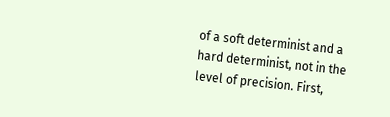of a soft determinist and a hard determinist, not in the level of precision. First,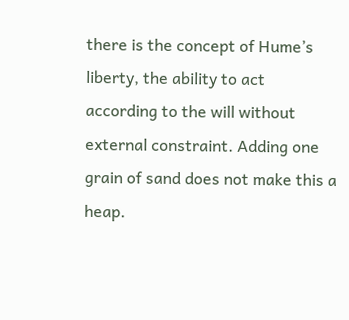there is the concept of Hume’s liberty, the ability to act according to the will without external constraint. Adding one grain of sand does not make this a heap.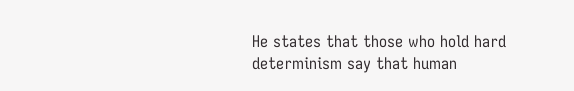He states that those who hold hard determinism say that human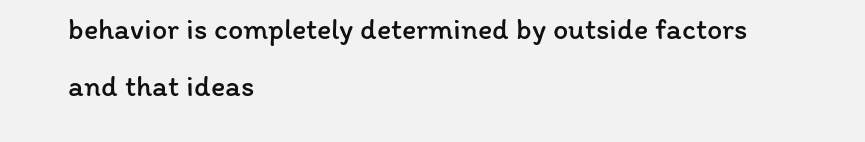behavior is completely determined by outside factors and that ideas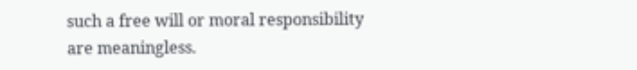such a free will or moral responsibility are meaningless.